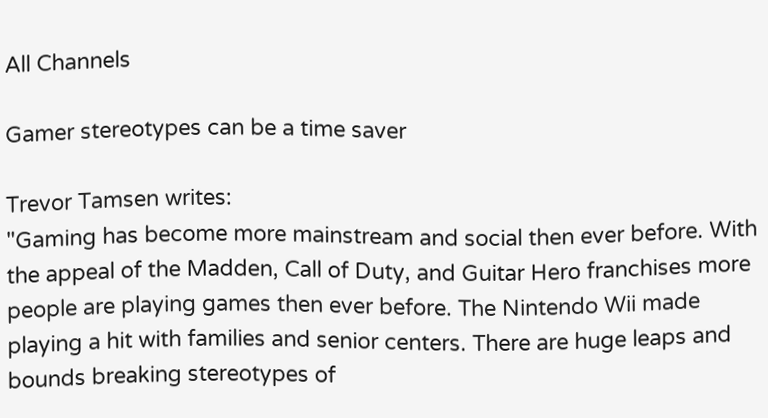All Channels

Gamer stereotypes can be a time saver

Trevor Tamsen writes:
"Gaming has become more mainstream and social then ever before. With the appeal of the Madden, Call of Duty, and Guitar Hero franchises more people are playing games then ever before. The Nintendo Wii made playing a hit with families and senior centers. There are huge leaps and bounds breaking stereotypes of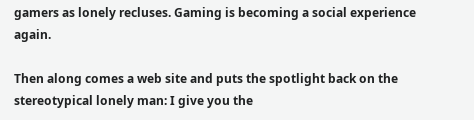gamers as lonely recluses. Gaming is becoming a social experience again.

Then along comes a web site and puts the spotlight back on the stereotypical lonely man: I give you the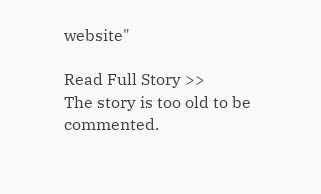website"

Read Full Story >>
The story is too old to be commented.